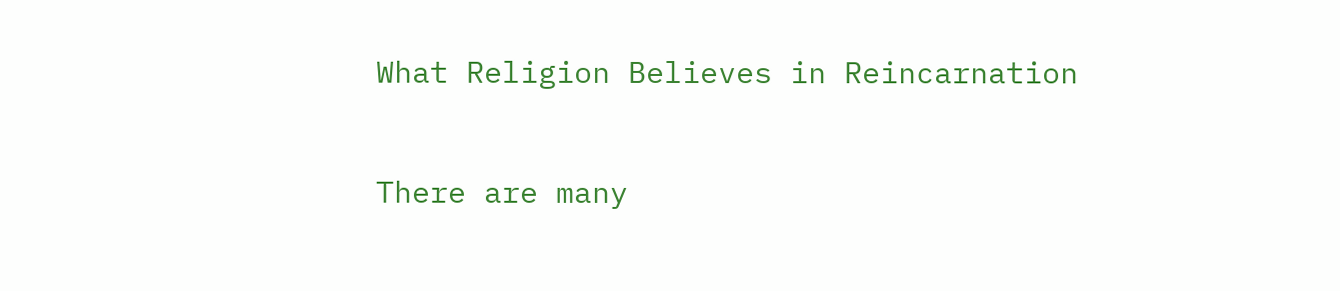What Religion Believes in Reincarnation

There are many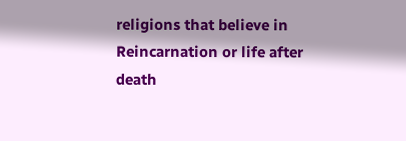religions that believe in Reincarnation or life after death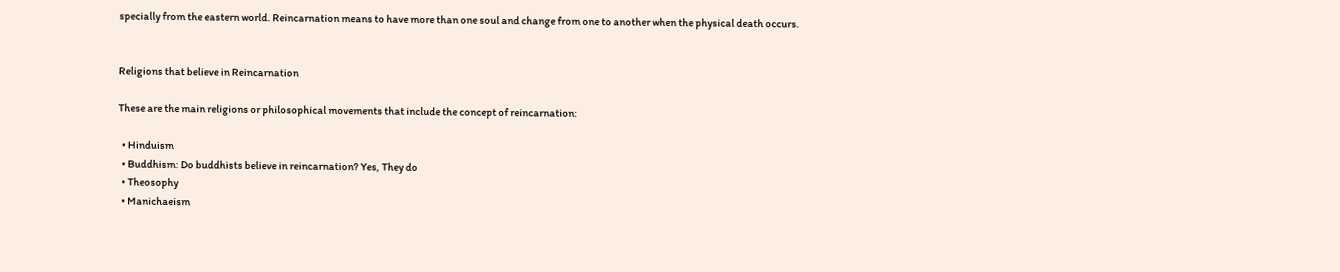specially from the eastern world. Reincarnation means to have more than one soul and change from one to another when the physical death occurs.


Religions that believe in Reincarnation

These are the main religions or philosophical movements that include the concept of reincarnation:

  • Hinduism
  • Buddhism: Do buddhists believe in reincarnation? Yes, They do
  • Theosophy
  • Manichaeism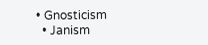• Gnosticism
  • Janism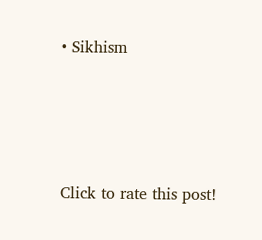• Sikhism




Click to rate this post!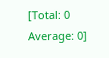[Total: 0 Average: 0]